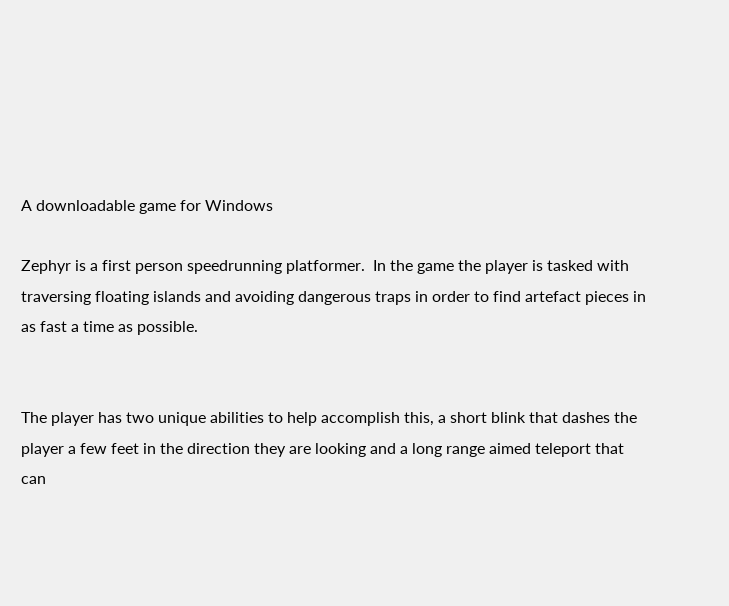A downloadable game for Windows

Zephyr is a first person speedrunning platformer.  In the game the player is tasked with traversing floating islands and avoiding dangerous traps in order to find artefact pieces in as fast a time as possible.


The player has two unique abilities to help accomplish this, a short blink that dashes the player a few feet in the direction they are looking and a long range aimed teleport that can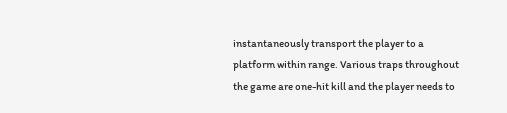instantaneously transport the player to a platform within range. Various traps throughout the game are one-hit kill and the player needs to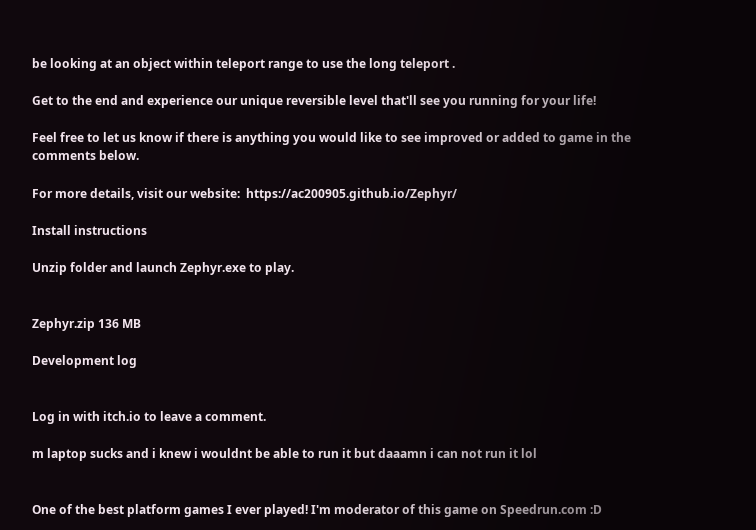be looking at an object within teleport range to use the long teleport .

Get to the end and experience our unique reversible level that'll see you running for your life!

Feel free to let us know if there is anything you would like to see improved or added to game in the comments below.

For more details, visit our website:  https://ac200905.github.io/Zephyr/

Install instructions

Unzip folder and launch Zephyr.exe to play.


Zephyr.zip 136 MB

Development log


Log in with itch.io to leave a comment.

m laptop sucks and i knew i wouldnt be able to run it but daaamn i can not run it lol


One of the best platform games I ever played! I'm moderator of this game on Speedrun.com :D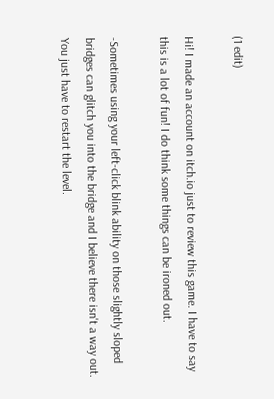(1 edit)

Hi! I made an account on itch.io just to review this game. I have to say this is a lot of fun! I do think some things can be ironed out.

-Sometimes using your left-click blink ability on those slightly sloped bridges can glitch you into the bridge and I believe there isn't a way out. You just have to restart the level.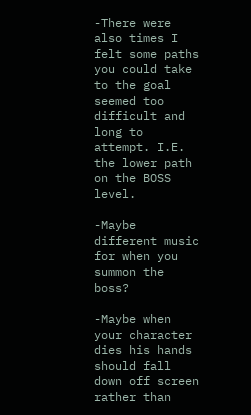-There were also times I felt some paths you could take to the goal seemed too difficult and long to attempt. I.E. the lower path on the BOSS level.

-Maybe different music for when you summon the boss?

-Maybe when your character dies his hands should fall down off screen rather than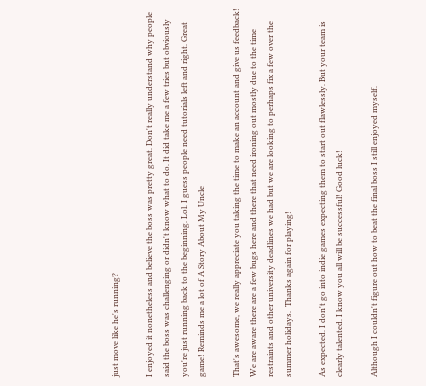just move like he's running?

I enjoyed it nonetheless and believe the boss was pretty great. Don't really understand why people said the boss was challenging or didn't know what to do. It did take me a few tries but obviously you're just running back to the beginning. Lol. I guess people need tutorials left and right. Great game! Reminds me a lot of A Story About My Uncle

That's awesome, we really appreciate you taking the time to make an account and give us feedback!  We are aware there are a few bugs here and there that need ironing out mostly due to the time restraints and other university deadlines we had but we are looking to perhaps fix a few over the summer holidays.  Thanks again for playing!

As expected. I don't go into indie games expecting them to start out flawlessly. But your team is clearly talented. I know you all will be successful! Good luck!

Although I couldn't figure out how to beat the final boss I still enjoyed myself.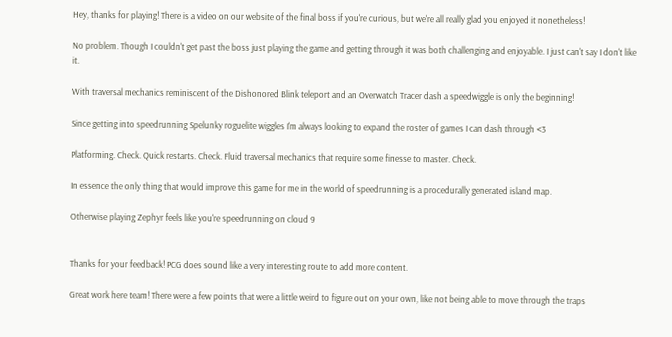Hey, thanks for playing! There is a video on our website of the final boss if you're curious, but we're all really glad you enjoyed it nonetheless!

No problem. Though I couldn't get past the boss just playing the game and getting through it was both challenging and enjoyable. I just can't say I don't like it.

With traversal mechanics reminiscent of the Dishonored Blink teleport and an Overwatch Tracer dash a speedwiggle is only the beginning!

Since getting into speedrunning Spelunky roguelite wiggles I'm always looking to expand the roster of games I can dash through <3

Platforming. Check. Quick restarts. Check. Fluid traversal mechanics that require some finesse to master. Check.

In essence the only thing that would improve this game for me in the world of speedrunning is a procedurally generated island map.

Otherwise playing Zephyr feels like you're speedrunning on cloud 9


Thanks for your feedback! PCG does sound like a very interesting route to add more content.

Great work here team! There were a few points that were a little weird to figure out on your own, like not being able to move through the traps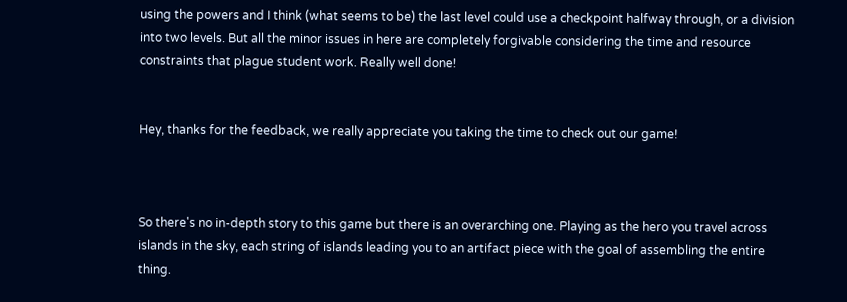using the powers and I think (what seems to be) the last level could use a checkpoint halfway through, or a division into two levels. But all the minor issues in here are completely forgivable considering the time and resource constraints that plague student work. Really well done!


Hey, thanks for the feedback, we really appreciate you taking the time to check out our game!



So there's no in-depth story to this game but there is an overarching one. Playing as the hero you travel across islands in the sky, each string of islands leading you to an artifact piece with the goal of assembling the entire thing.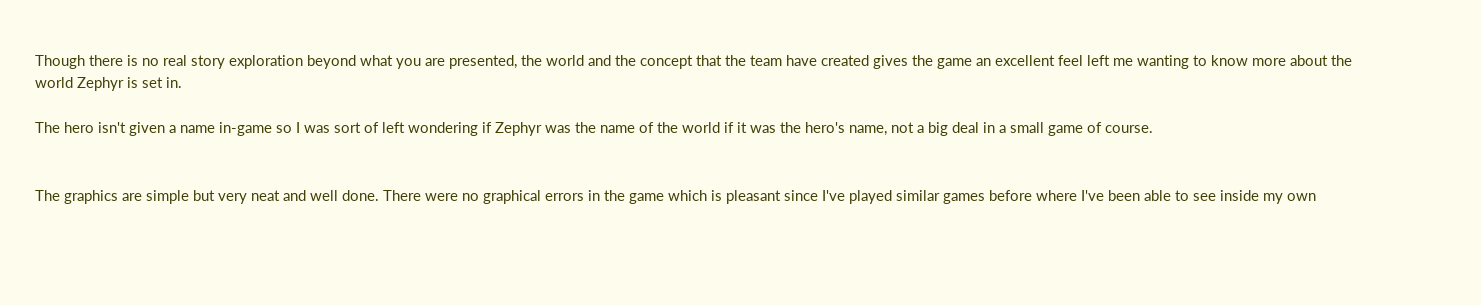Though there is no real story exploration beyond what you are presented, the world and the concept that the team have created gives the game an excellent feel left me wanting to know more about the world Zephyr is set in.

The hero isn't given a name in-game so I was sort of left wondering if Zephyr was the name of the world if it was the hero's name, not a big deal in a small game of course.


The graphics are simple but very neat and well done. There were no graphical errors in the game which is pleasant since I've played similar games before where I've been able to see inside my own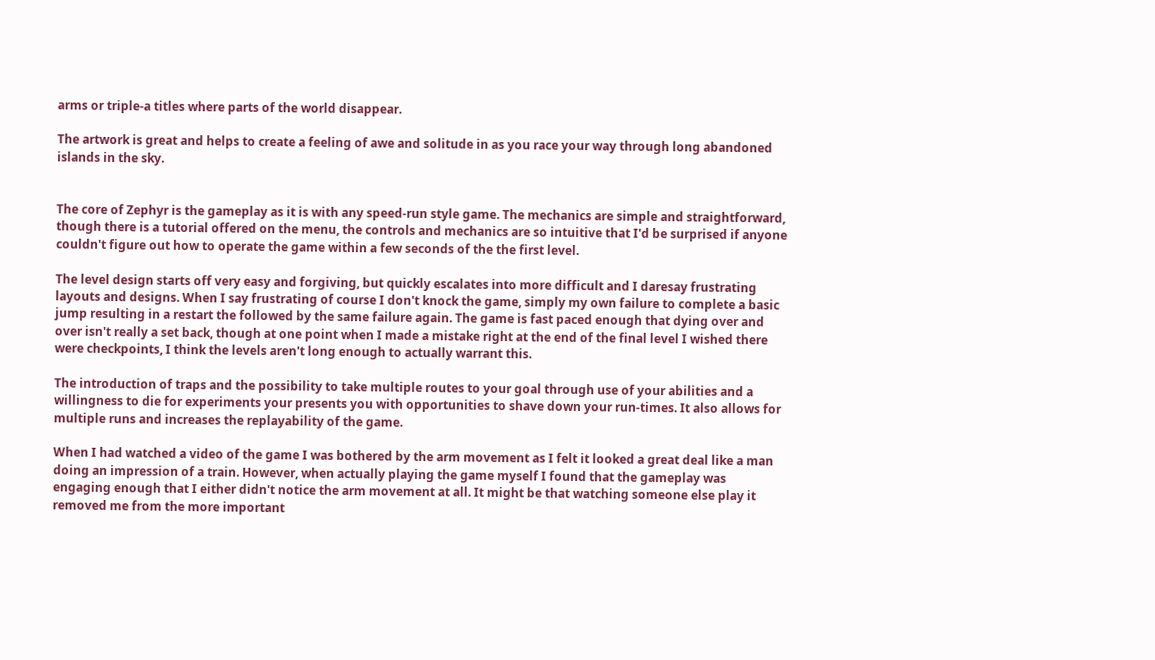arms or triple-a titles where parts of the world disappear.

The artwork is great and helps to create a feeling of awe and solitude in as you race your way through long abandoned islands in the sky.


The core of Zephyr is the gameplay as it is with any speed-run style game. The mechanics are simple and straightforward, though there is a tutorial offered on the menu, the controls and mechanics are so intuitive that I'd be surprised if anyone couldn't figure out how to operate the game within a few seconds of the the first level.

The level design starts off very easy and forgiving, but quickly escalates into more difficult and I daresay frustrating layouts and designs. When I say frustrating of course I don't knock the game, simply my own failure to complete a basic jump resulting in a restart the followed by the same failure again. The game is fast paced enough that dying over and over isn't really a set back, though at one point when I made a mistake right at the end of the final level I wished there were checkpoints, I think the levels aren't long enough to actually warrant this.

The introduction of traps and the possibility to take multiple routes to your goal through use of your abilities and a willingness to die for experiments your presents you with opportunities to shave down your run-times. It also allows for multiple runs and increases the replayability of the game.

When I had watched a video of the game I was bothered by the arm movement as I felt it looked a great deal like a man doing an impression of a train. However, when actually playing the game myself I found that the gameplay was engaging enough that I either didn't notice the arm movement at all. It might be that watching someone else play it removed me from the more important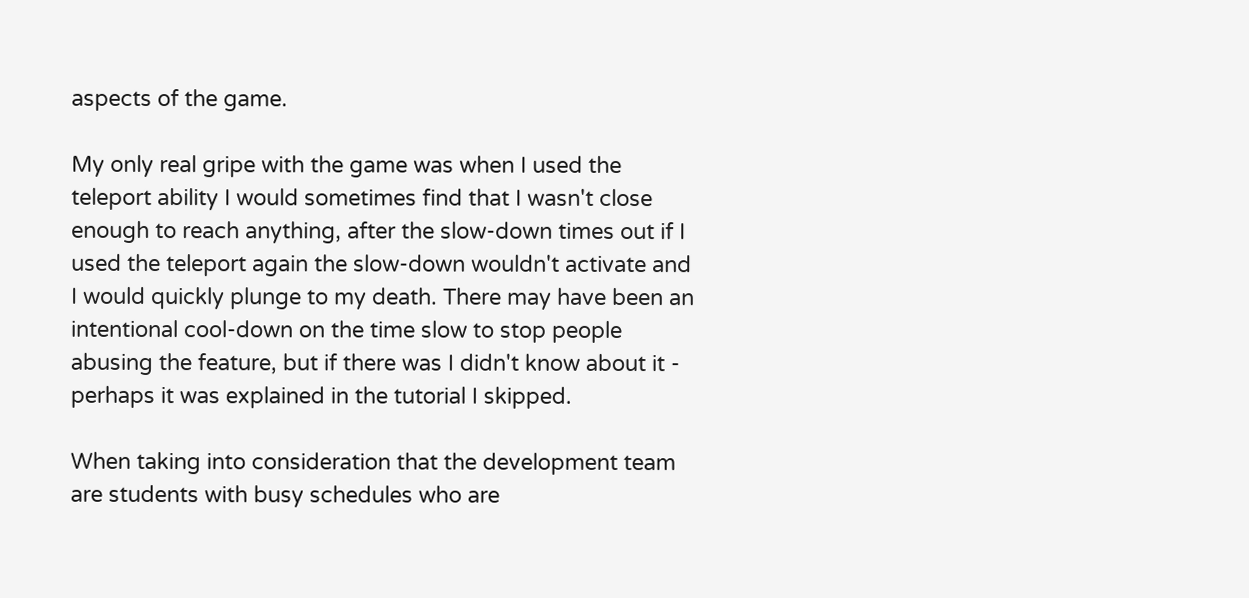aspects of the game.

My only real gripe with the game was when I used the teleport ability I would sometimes find that I wasn't close enough to reach anything, after the slow-down times out if I used the teleport again the slow-down wouldn't activate and I would quickly plunge to my death. There may have been an intentional cool-down on the time slow to stop people abusing the feature, but if there was I didn't know about it - perhaps it was explained in the tutorial I skipped.

When taking into consideration that the development team are students with busy schedules who are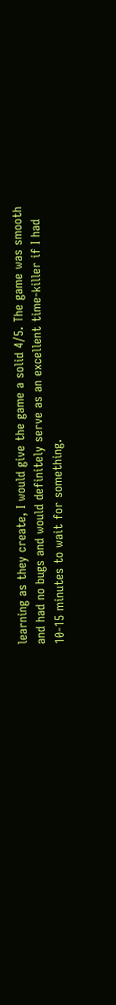learning as they create, I would give the game a solid 4/5. The game was smooth and had no bugs and would definitely serve as an excellent time-killer if I had 10-15 minutes to wait for something.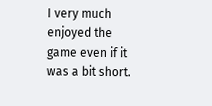I very much enjoyed the game even if it was a bit short.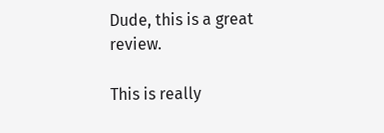Dude, this is a great review.

This is really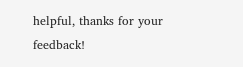helpful, thanks for your feedback!